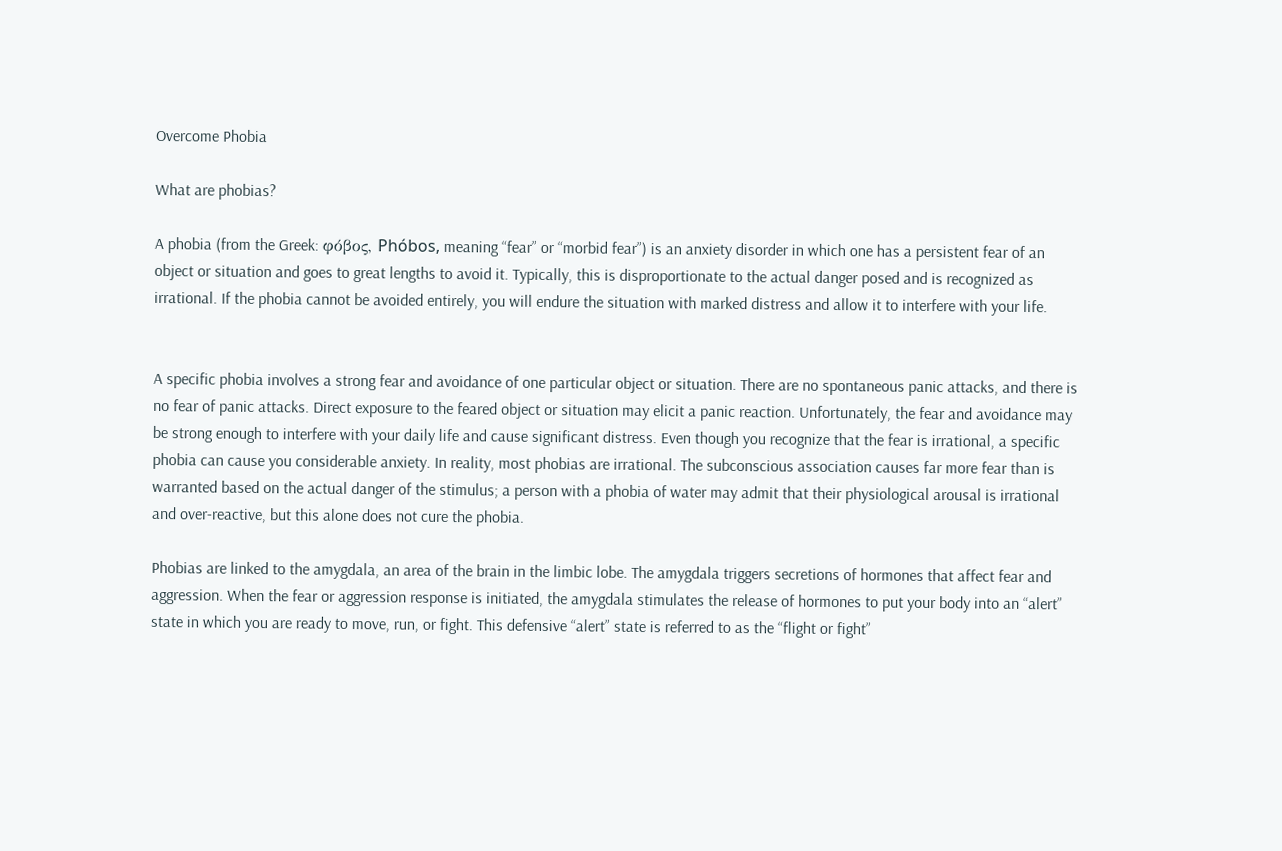Overcome Phobia

What are phobias?

A phobia (from the Greek: φόβος, Phóbos, meaning “fear” or “morbid fear”) is an anxiety disorder in which one has a persistent fear of an object or situation and goes to great lengths to avoid it. Typically, this is disproportionate to the actual danger posed and is recognized as irrational. If the phobia cannot be avoided entirely, you will endure the situation with marked distress and allow it to interfere with your life.


A specific phobia involves a strong fear and avoidance of one particular object or situation. There are no spontaneous panic attacks, and there is no fear of panic attacks. Direct exposure to the feared object or situation may elicit a panic reaction. Unfortunately, the fear and avoidance may be strong enough to interfere with your daily life and cause significant distress. Even though you recognize that the fear is irrational, a specific phobia can cause you considerable anxiety. In reality, most phobias are irrational. The subconscious association causes far more fear than is warranted based on the actual danger of the stimulus; a person with a phobia of water may admit that their physiological arousal is irrational and over-reactive, but this alone does not cure the phobia.

Phobias are linked to the amygdala, an area of the brain in the limbic lobe. The amygdala triggers secretions of hormones that affect fear and aggression. When the fear or aggression response is initiated, the amygdala stimulates the release of hormones to put your body into an “alert” state in which you are ready to move, run, or fight. This defensive “alert” state is referred to as the “flight or fight”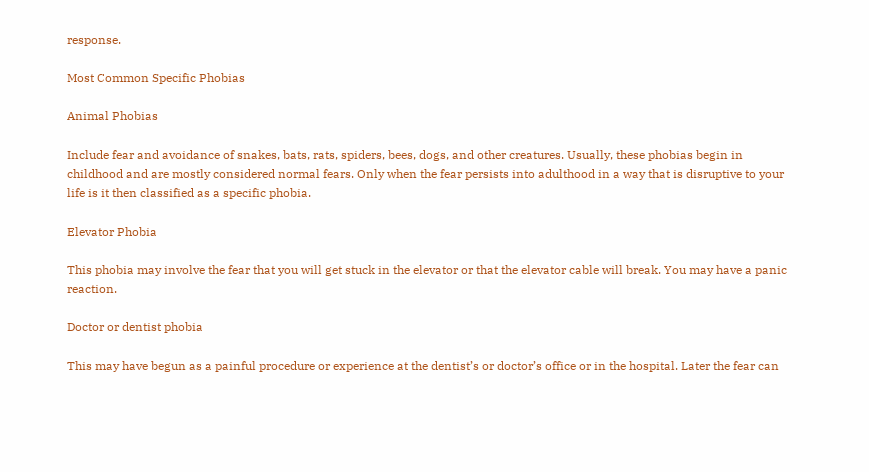response.

Most Common Specific Phobias

Animal Phobias

Include fear and avoidance of snakes, bats, rats, spiders, bees, dogs, and other creatures. Usually, these phobias begin in childhood and are mostly considered normal fears. Only when the fear persists into adulthood in a way that is disruptive to your life is it then classified as a specific phobia.

Elevator Phobia

This phobia may involve the fear that you will get stuck in the elevator or that the elevator cable will break. You may have a panic reaction.

Doctor or dentist phobia

This may have begun as a painful procedure or experience at the dentist’s or doctor’s office or in the hospital. Later the fear can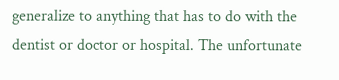generalize to anything that has to do with the dentist or doctor or hospital. The unfortunate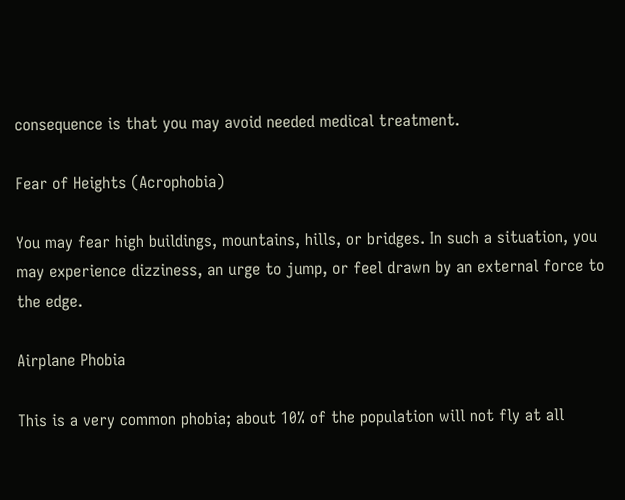consequence is that you may avoid needed medical treatment.

Fear of Heights (Acrophobia)

You may fear high buildings, mountains, hills, or bridges. In such a situation, you may experience dizziness, an urge to jump, or feel drawn by an external force to the edge.

Airplane Phobia

This is a very common phobia; about 10% of the population will not fly at all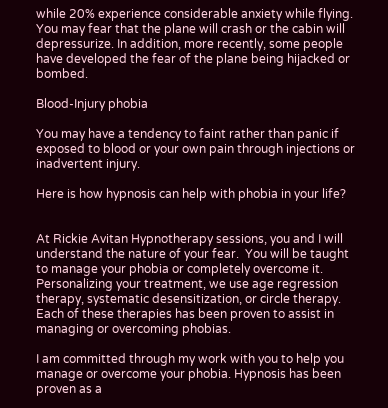while 20% experience considerable anxiety while flying. You may fear that the plane will crash or the cabin will depressurize. In addition, more recently, some people have developed the fear of the plane being hijacked or bombed.

Blood-Injury phobia

You may have a tendency to faint rather than panic if exposed to blood or your own pain through injections or inadvertent injury.

Here is how hypnosis can help with phobia in your life?


At Rickie Avitan Hypnotherapy sessions, you and I will understand the nature of your fear.  You will be taught to manage your phobia or completely overcome it.  Personalizing your treatment, we use age regression therapy, systematic desensitization, or circle therapy.  Each of these therapies has been proven to assist in managing or overcoming phobias.

I am committed through my work with you to help you manage or overcome your phobia. Hypnosis has been proven as a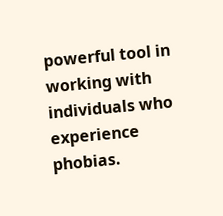powerful tool in working with individuals who experience phobias.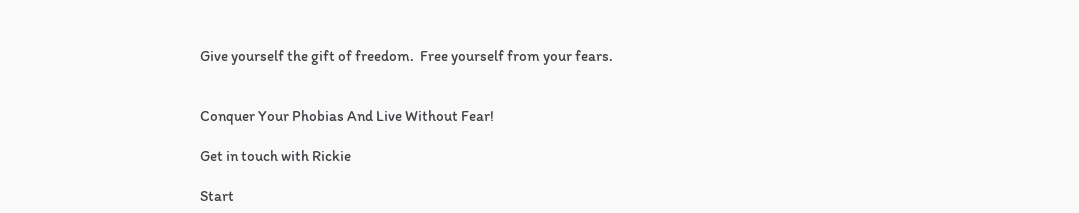Give yourself the gift of freedom.  Free yourself from your fears.


Conquer Your Phobias And Live Without Fear!

Get in touch with Rickie

Start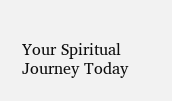Your Spiritual Journey Today